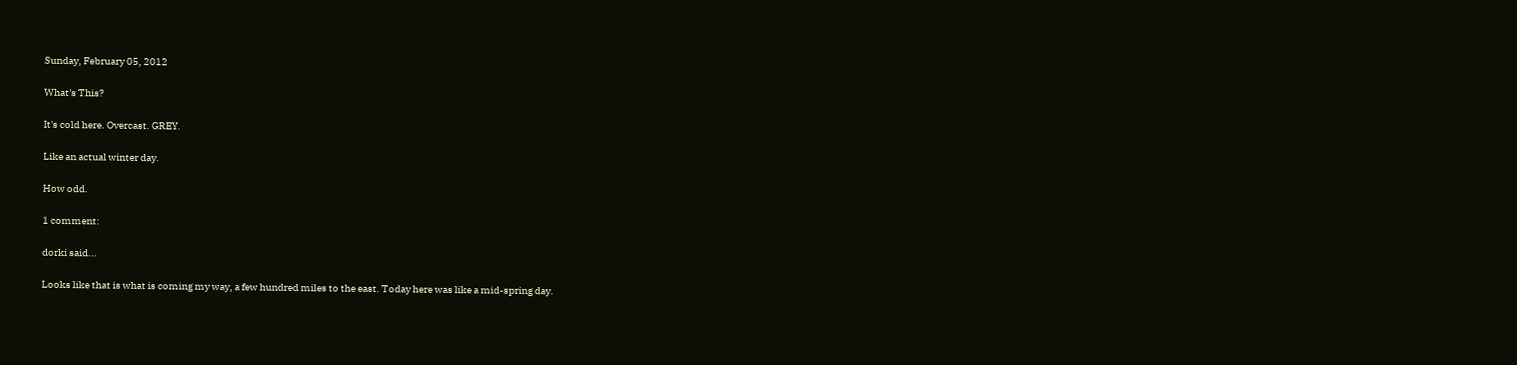Sunday, February 05, 2012

What's This?

It's cold here. Overcast. GREY.

Like an actual winter day.

How odd.

1 comment:

dorki said...

Looks like that is what is coming my way, a few hundred miles to the east. Today here was like a mid-spring day.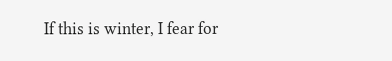If this is winter, I fear for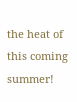the heat of this coming summer!